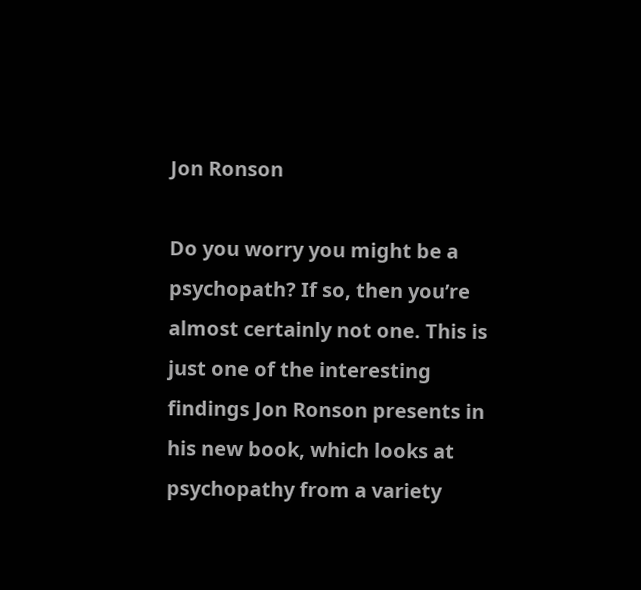Jon Ronson

Do you worry you might be a psychopath? If so, then you’re almost certainly not one. This is just one of the interesting findings Jon Ronson presents in his new book, which looks at psychopathy from a variety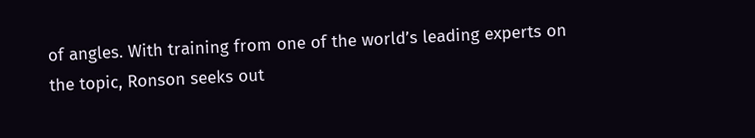of angles. With training from one of the world’s leading experts on the topic, Ronson seeks out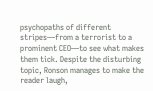psychopaths of different stripes—from a terrorist to a prominent CEO—to see what makes them tick. Despite the disturbing topic, Ronson manages to make the reader laugh,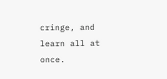cringe, and learn all at once.